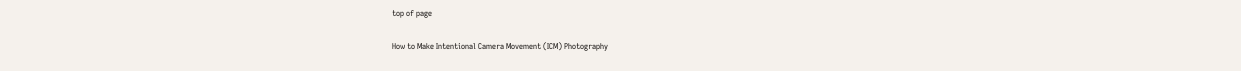top of page

How to Make Intentional Camera Movement (ICM) Photography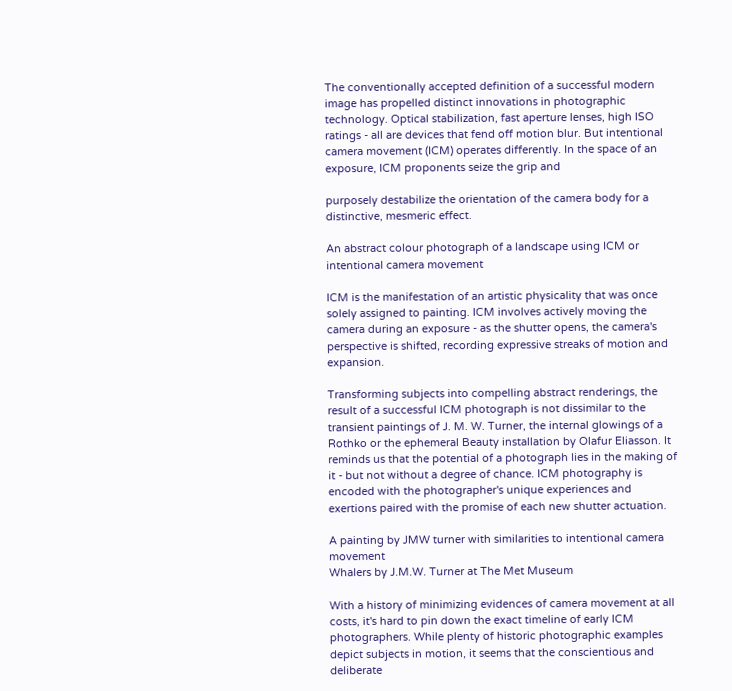The conventionally accepted definition of a successful modern image has propelled distinct innovations in photographic technology. Optical stabilization, fast aperture lenses, high ISO ratings - all are devices that fend off motion blur. But intentional camera movement (ICM) operates differently. In the space of an exposure, ICM proponents seize the grip and

purposely destabilize the orientation of the camera body for a distinctive, mesmeric effect.

An abstract colour photograph of a landscape using ICM or intentional camera movement

ICM is the manifestation of an artistic physicality that was once solely assigned to painting. ICM involves actively moving the camera during an exposure - as the shutter opens, the camera's perspective is shifted, recording expressive streaks of motion and expansion.

Transforming subjects into compelling abstract renderings, the result of a successful ICM photograph is not dissimilar to the transient paintings of J. M. W. Turner, the internal glowings of a Rothko or the ephemeral Beauty installation by Olafur Eliasson. It reminds us that the potential of a photograph lies in the making of it - but not without a degree of chance. ICM photography is encoded with the photographer's unique experiences and exertions paired with the promise of each new shutter actuation.

A painting by JMW turner with similarities to intentional camera movement
Whalers by J.M.W. Turner at The Met Museum

With a history of minimizing evidences of camera movement at all costs, it's hard to pin down the exact timeline of early ICM photographers. While plenty of historic photographic examples depict subjects in motion, it seems that the conscientious and deliberate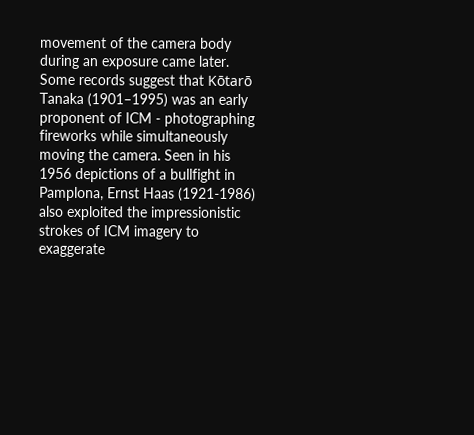movement of the camera body during an exposure came later. Some records suggest that Kōtarō Tanaka (1901–1995) was an early proponent of ICM - photographing fireworks while simultaneously moving the camera. Seen in his 1956 depictions of a bullfight in Pamplona, Ernst Haas (1921-1986) also exploited the impressionistic strokes of ICM imagery to exaggerate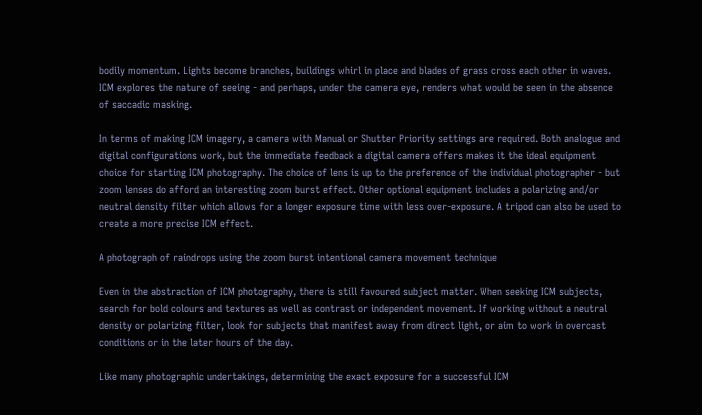bodily momentum. Lights become branches, buildings whirl in place and blades of grass cross each other in waves. ICM explores the nature of seeing - and perhaps, under the camera eye, renders what would be seen in the absence of saccadic masking.

In terms of making ICM imagery, a camera with Manual or Shutter Priority settings are required. Both analogue and digital configurations work, but the immediate feedback a digital camera offers makes it the ideal equipment choice for starting ICM photography. The choice of lens is up to the preference of the individual photographer - but zoom lenses do afford an interesting zoom burst effect. Other optional equipment includes a polarizing and/or neutral density filter which allows for a longer exposure time with less over-exposure. A tripod can also be used to create a more precise ICM effect.

A photograph of raindrops using the zoom burst intentional camera movement technique

Even in the abstraction of ICM photography, there is still favoured subject matter. When seeking ICM subjects, search for bold colours and textures as well as contrast or independent movement. If working without a neutral density or polarizing filter, look for subjects that manifest away from direct light, or aim to work in overcast conditions or in the later hours of the day.

Like many photographic undertakings, determining the exact exposure for a successful ICM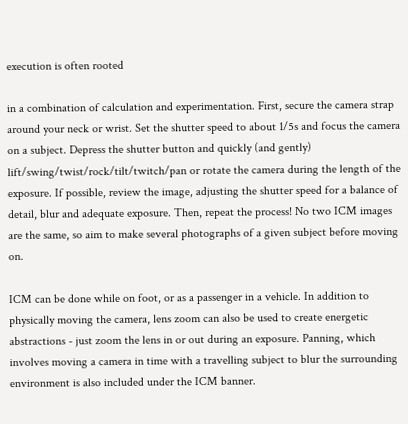execution is often rooted

in a combination of calculation and experimentation. First, secure the camera strap around your neck or wrist. Set the shutter speed to about 1/5s and focus the camera on a subject. Depress the shutter button and quickly (and gently) lift/swing/twist/rock/tilt/twitch/pan or rotate the camera during the length of the exposure. If possible, review the image, adjusting the shutter speed for a balance of detail, blur and adequate exposure. Then, repeat the process! No two ICM images are the same, so aim to make several photographs of a given subject before moving on.

ICM can be done while on foot, or as a passenger in a vehicle. In addition to physically moving the camera, lens zoom can also be used to create energetic abstractions - just zoom the lens in or out during an exposure. Panning, which involves moving a camera in time with a travelling subject to blur the surrounding environment is also included under the ICM banner.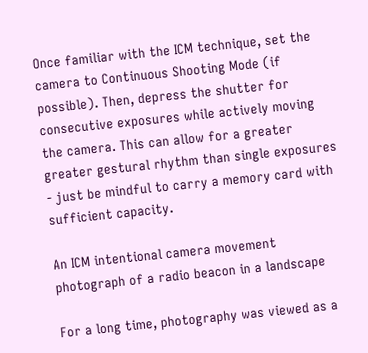Once familiar with the ICM technique, set the camera to Continuous Shooting Mode (if possible). Then, depress the shutter for consecutive exposures while actively moving the camera. This can allow for a greater greater gestural rhythm than single exposures - just be mindful to carry a memory card with sufficient capacity.

An ICM intentional camera movement photograph of a radio beacon in a landscape

For a long time, photography was viewed as a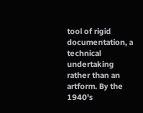tool of rigid documentation, a technical undertaking rather than an artform. By the 1940's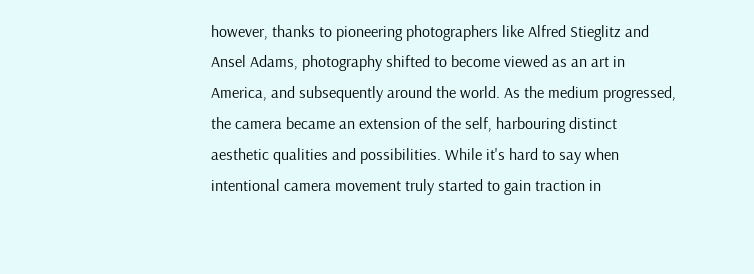however, thanks to pioneering photographers like Alfred Stieglitz and Ansel Adams, photography shifted to become viewed as an art in America, and subsequently around the world. As the medium progressed, the camera became an extension of the self, harbouring distinct aesthetic qualities and possibilities. While it's hard to say when intentional camera movement truly started to gain traction in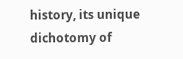history, its unique dichotomy of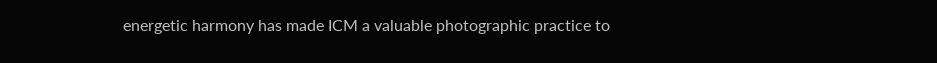energetic harmony has made ICM a valuable photographic practice to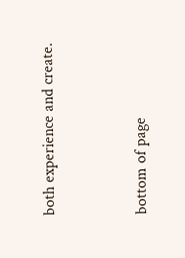both experience and create.


bottom of page